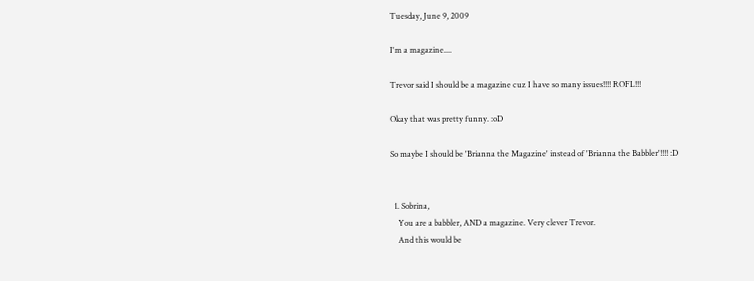Tuesday, June 9, 2009

I'm a magazine....

Trevor said I should be a magazine cuz I have so many issues!!!! ROFL!!!

Okay that was pretty funny. :oD

So maybe I should be 'Brianna the Magazine' instead of 'Brianna the Babbler'!!!! :D


  1. Sobrina,
    You are a babbler, AND a magazine. Very clever Trevor.
    And this would be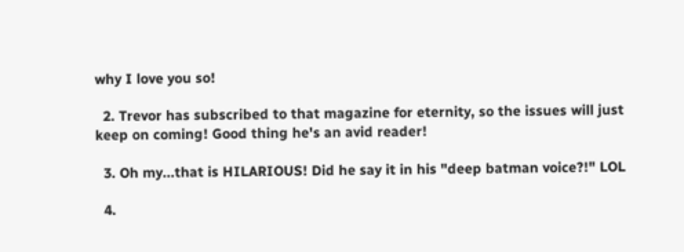why I love you so!

  2. Trevor has subscribed to that magazine for eternity, so the issues will just keep on coming! Good thing he's an avid reader!

  3. Oh my...that is HILARIOUS! Did he say it in his "deep batman voice?!" LOL

  4.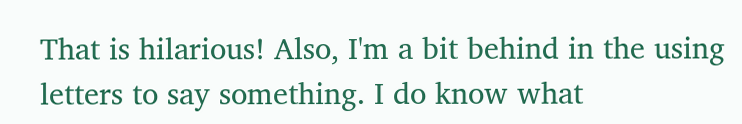That is hilarious! Also, I'm a bit behind in the using letters to say something. I do know what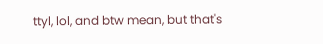ttyl, lol, and btw mean, but that's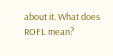about it. What does ROFL mean?